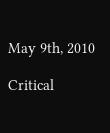May 9th, 2010

Critical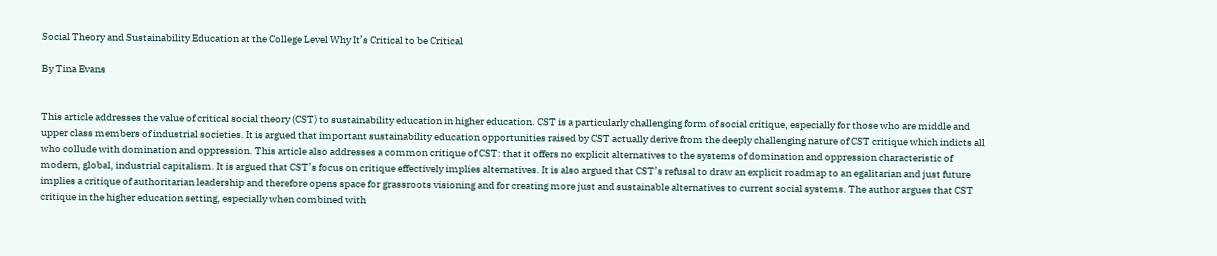Social Theory and Sustainability Education at the College Level Why It’s Critical to be Critical

By Tina Evans


This article addresses the value of critical social theory (CST) to sustainability education in higher education. CST is a particularly challenging form of social critique, especially for those who are middle and upper class members of industrial societies. It is argued that important sustainability education opportunities raised by CST actually derive from the deeply challenging nature of CST critique which indicts all who collude with domination and oppression. This article also addresses a common critique of CST: that it offers no explicit alternatives to the systems of domination and oppression characteristic of modern, global, industrial capitalism. It is argued that CST’s focus on critique effectively implies alternatives. It is also argued that CST’s refusal to draw an explicit roadmap to an egalitarian and just future implies a critique of authoritarian leadership and therefore opens space for grassroots visioning and for creating more just and sustainable alternatives to current social systems. The author argues that CST critique in the higher education setting, especially when combined with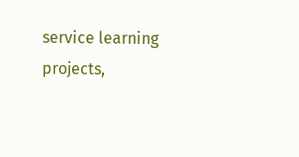service learning projects,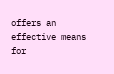offers an effective means for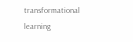transformational learning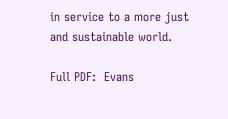in service to a more just and sustainable world.

Full PDF:  Evans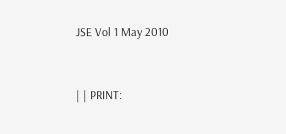JSE Vol 1 May 2010


| | PRINT: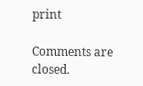print

Comments are closed.